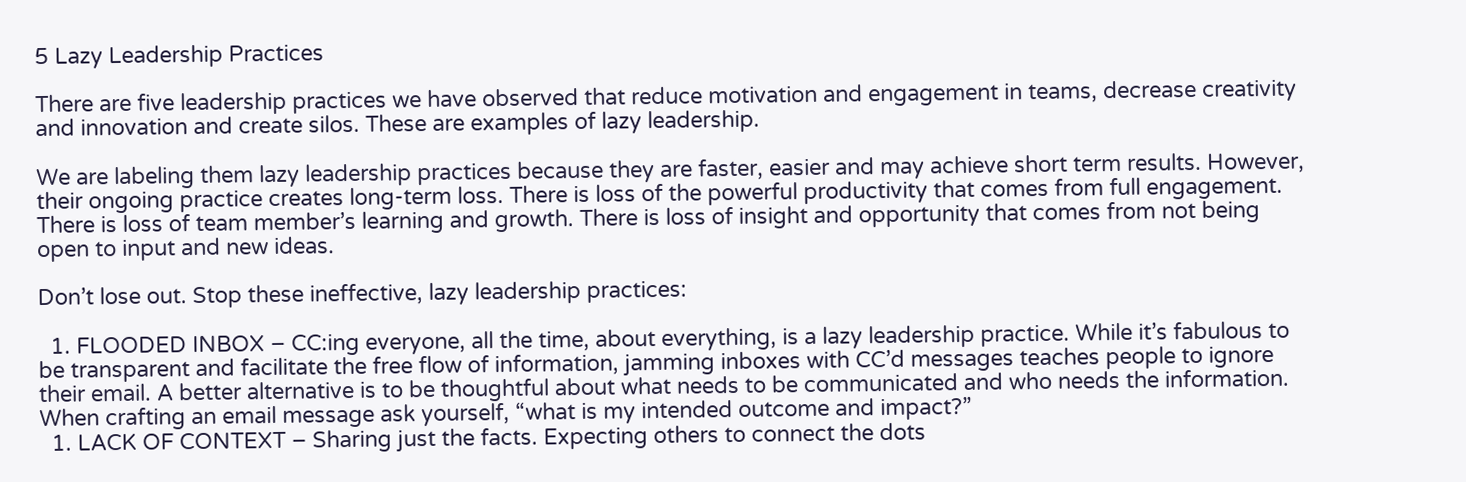5 Lazy Leadership Practices

There are five leadership practices we have observed that reduce motivation and engagement in teams, decrease creativity and innovation and create silos. These are examples of lazy leadership.

We are labeling them lazy leadership practices because they are faster, easier and may achieve short term results. However, their ongoing practice creates long-term loss. There is loss of the powerful productivity that comes from full engagement. There is loss of team member’s learning and growth. There is loss of insight and opportunity that comes from not being open to input and new ideas.

Don’t lose out. Stop these ineffective, lazy leadership practices:

  1. FLOODED INBOX – CC:ing everyone, all the time, about everything, is a lazy leadership practice. While it’s fabulous to be transparent and facilitate the free flow of information, jamming inboxes with CC’d messages teaches people to ignore their email. A better alternative is to be thoughtful about what needs to be communicated and who needs the information. When crafting an email message ask yourself, “what is my intended outcome and impact?”
  1. LACK OF CONTEXT – Sharing just the facts. Expecting others to connect the dots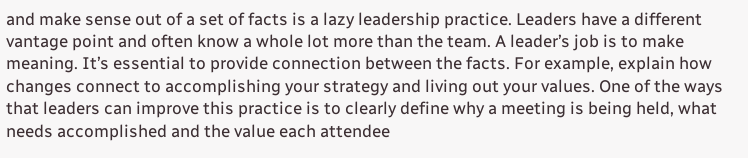and make sense out of a set of facts is a lazy leadership practice. Leaders have a different vantage point and often know a whole lot more than the team. A leader’s job is to make meaning. It’s essential to provide connection between the facts. For example, explain how changes connect to accomplishing your strategy and living out your values. One of the ways that leaders can improve this practice is to clearly define why a meeting is being held, what needs accomplished and the value each attendee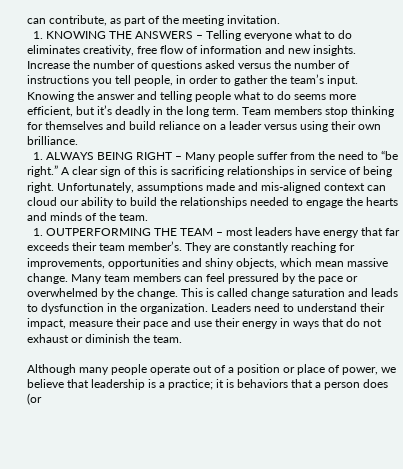can contribute, as part of the meeting invitation.
  1. KNOWING THE ANSWERS – Telling everyone what to do eliminates creativity, free flow of information and new insights. Increase the number of questions asked versus the number of instructions you tell people, in order to gather the team’s input. Knowing the answer and telling people what to do seems more efficient, but it’s deadly in the long term. Team members stop thinking for themselves and build reliance on a leader versus using their own brilliance.
  1. ALWAYS BEING RIGHT – Many people suffer from the need to “be right.” A clear sign of this is sacrificing relationships in service of being right. Unfortunately, assumptions made and mis-aligned context can cloud our ability to build the relationships needed to engage the hearts and minds of the team.
  1. OUTPERFORMING THE TEAM – most leaders have energy that far exceeds their team member’s. They are constantly reaching for improvements, opportunities and shiny objects, which mean massive change. Many team members can feel pressured by the pace or overwhelmed by the change. This is called change saturation and leads to dysfunction in the organization. Leaders need to understand their impact, measure their pace and use their energy in ways that do not exhaust or diminish the team.

Although many people operate out of a position or place of power, we believe that leadership is a practice; it is behaviors that a person does (or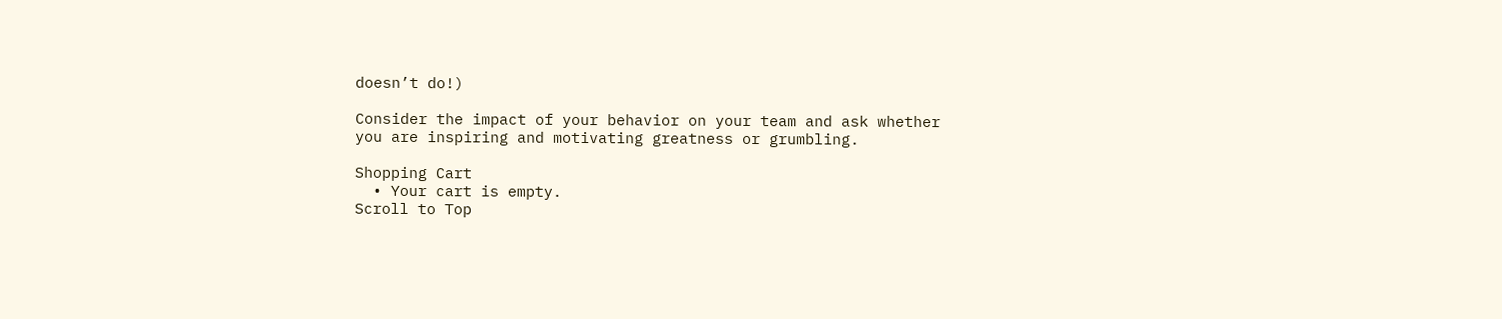doesn’t do!)

Consider the impact of your behavior on your team and ask whether you are inspiring and motivating greatness or grumbling.

Shopping Cart
  • Your cart is empty.
Scroll to Top